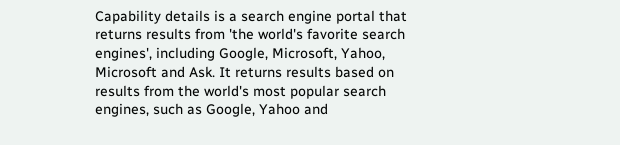Capability details is a search engine portal that returns results from 'the world's favorite search engines', including Google, Microsoft, Yahoo, Microsoft and Ask. It returns results based on results from the world's most popular search engines, such as Google, Yahoo and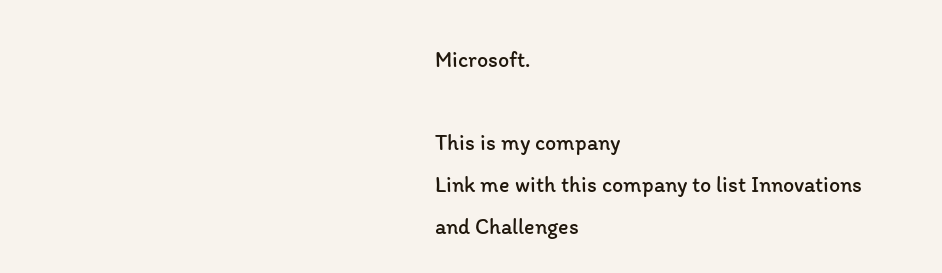Microsoft.

This is my company
Link me with this company to list Innovations and Challenges